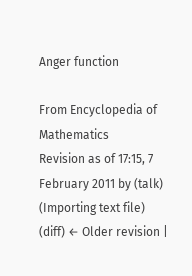Anger function

From Encyclopedia of Mathematics
Revision as of 17:15, 7 February 2011 by (talk) (Importing text file)
(diff) ← Older revision |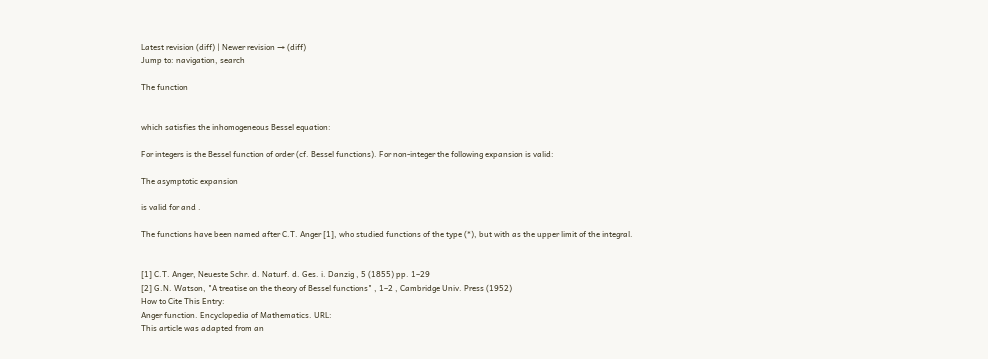Latest revision (diff) | Newer revision → (diff)
Jump to: navigation, search

The function


which satisfies the inhomogeneous Bessel equation:

For integers is the Bessel function of order (cf. Bessel functions). For non-integer the following expansion is valid:

The asymptotic expansion

is valid for and .

The functions have been named after C.T. Anger [1], who studied functions of the type (*), but with as the upper limit of the integral.


[1] C.T. Anger, Neueste Schr. d. Naturf. d. Ges. i. Danzig , 5 (1855) pp. 1–29
[2] G.N. Watson, "A treatise on the theory of Bessel functions" , 1–2 , Cambridge Univ. Press (1952)
How to Cite This Entry:
Anger function. Encyclopedia of Mathematics. URL:
This article was adapted from an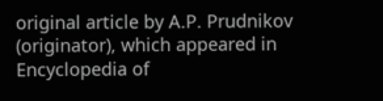original article by A.P. Prudnikov (originator), which appeared in Encyclopedia of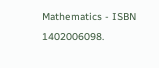Mathematics - ISBN 1402006098.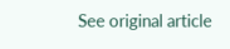See original article